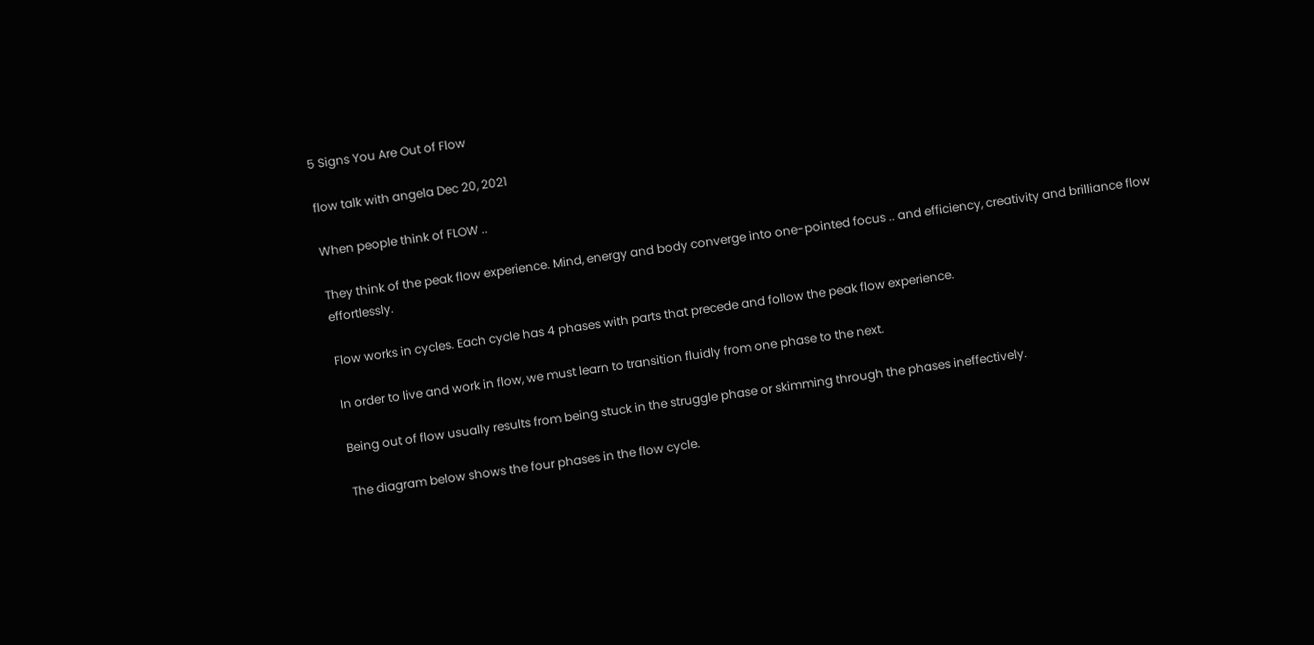5 Signs You Are Out of Flow

flow talk with angela Dec 20, 2021

When people think of FLOW ..

They think of the peak flow experience. Mind, energy and body converge into one-pointed focus .. and efficiency, creativity and brilliance flow effortlessly.

Flow works in cycles. Each cycle has 4 phases with parts that precede and follow the peak flow experience.

In order to live and work in flow, we must learn to transition fluidly from one phase to the next.

Being out of flow usually results from being stuck in the struggle phase or skimming through the phases ineffectively.

The diagram below shows the four phases in the flow cycle.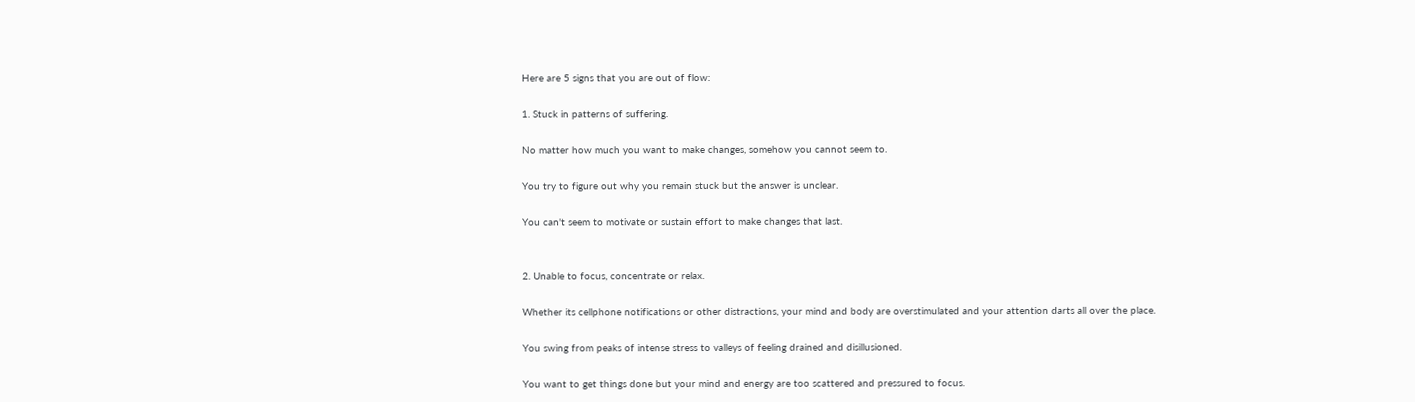Here are 5 signs that you are out of flow:

1. Stuck in patterns of suffering.

No matter how much you want to make changes, somehow you cannot seem to.

You try to figure out why you remain stuck but the answer is unclear.

You can't seem to motivate or sustain effort to make changes that last.


2. Unable to focus, concentrate or relax.

Whether its cellphone notifications or other distractions, your mind and body are overstimulated and your attention darts all over the place.

You swing from peaks of intense stress to valleys of feeling drained and disillusioned.

You want to get things done but your mind and energy are too scattered and pressured to focus.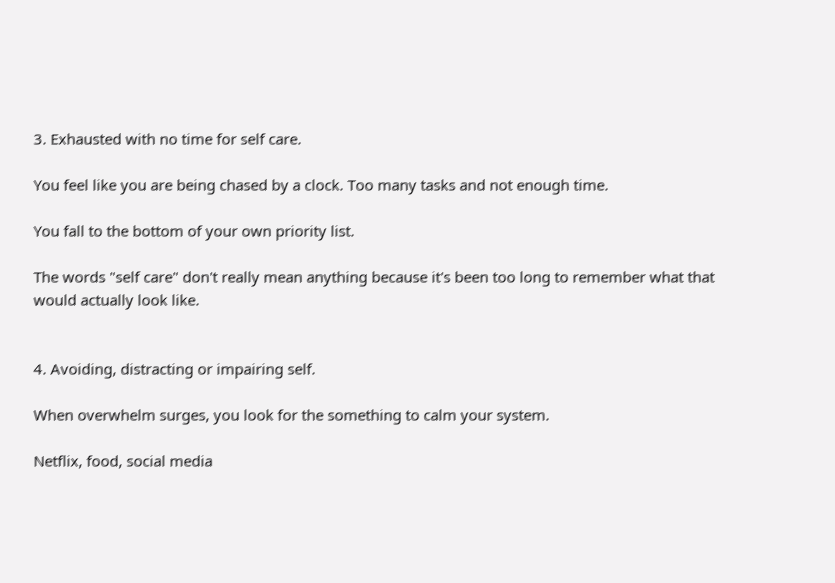3. Exhausted with no time for self care.

You feel like you are being chased by a clock. Too many tasks and not enough time.

You fall to the bottom of your own priority list.

The words "self care" don't really mean anything because it's been too long to remember what that would actually look like.


4. Avoiding, distracting or impairing self.

When overwhelm surges, you look for the something to calm your system.

Netflix, food, social media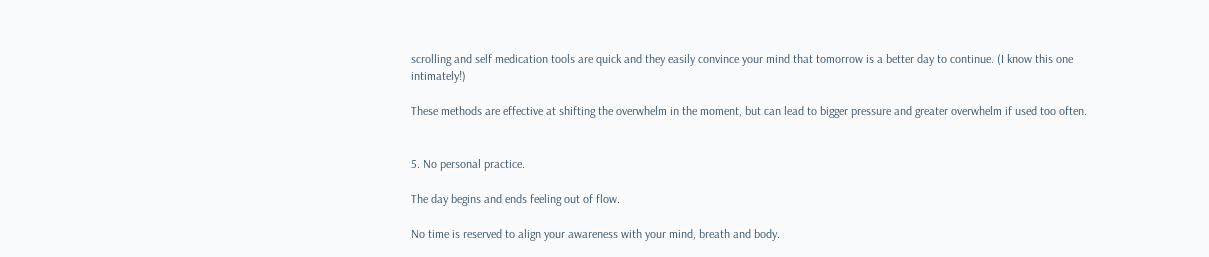scrolling and self medication tools are quick and they easily convince your mind that tomorrow is a better day to continue. (I know this one intimately!)

These methods are effective at shifting the overwhelm in the moment, but can lead to bigger pressure and greater overwhelm if used too often.


5. No personal practice.

The day begins and ends feeling out of flow.

No time is reserved to align your awareness with your mind, breath and body.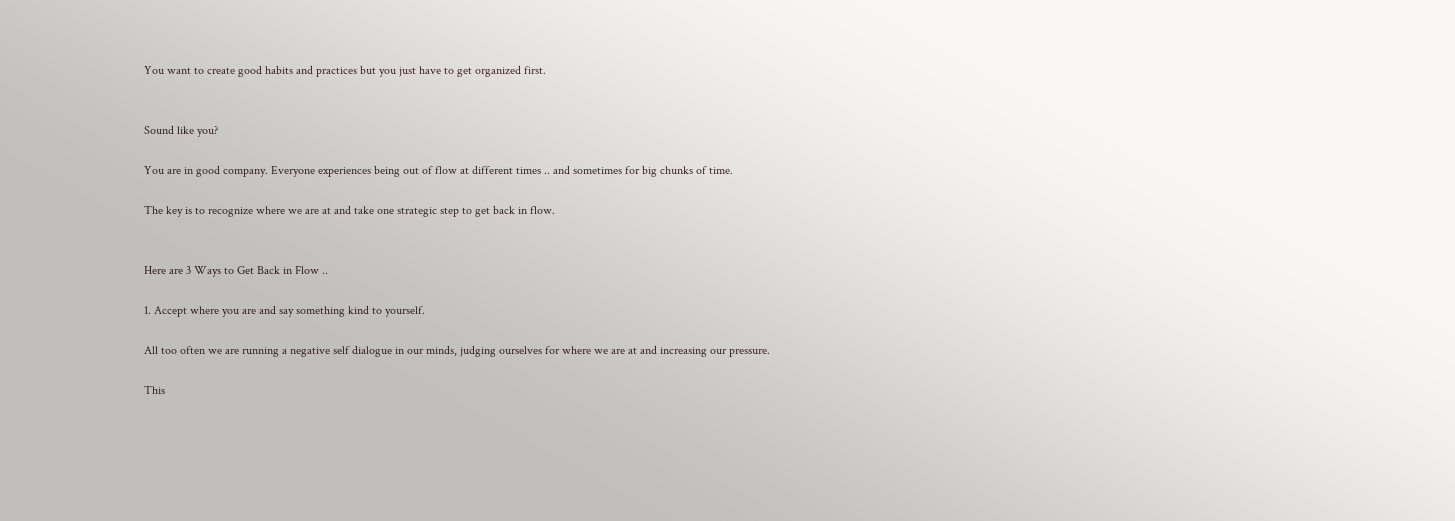You want to create good habits and practices but you just have to get organized first.


Sound like you?

You are in good company. Everyone experiences being out of flow at different times .. and sometimes for big chunks of time.

The key is to recognize where we are at and take one strategic step to get back in flow.


Here are 3 Ways to Get Back in Flow ..

1. Accept where you are and say something kind to yourself.

All too often we are running a negative self dialogue in our minds, judging ourselves for where we are at and increasing our pressure.

This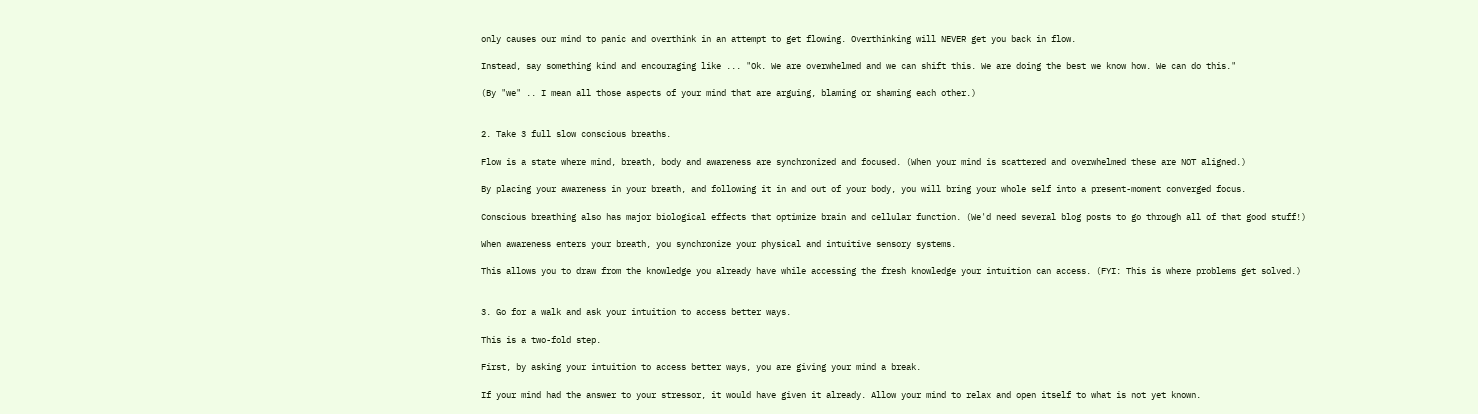only causes our mind to panic and overthink in an attempt to get flowing. Overthinking will NEVER get you back in flow.

Instead, say something kind and encouraging like ... "Ok. We are overwhelmed and we can shift this. We are doing the best we know how. We can do this."

(By "we" .. I mean all those aspects of your mind that are arguing, blaming or shaming each other.)


2. Take 3 full slow conscious breaths.

Flow is a state where mind, breath, body and awareness are synchronized and focused. (When your mind is scattered and overwhelmed these are NOT aligned.)

By placing your awareness in your breath, and following it in and out of your body, you will bring your whole self into a present-moment converged focus.

Conscious breathing also has major biological effects that optimize brain and cellular function. (We'd need several blog posts to go through all of that good stuff!)

When awareness enters your breath, you synchronize your physical and intuitive sensory systems.

This allows you to draw from the knowledge you already have while accessing the fresh knowledge your intuition can access. (FYI: This is where problems get solved.)


3. Go for a walk and ask your intuition to access better ways.

This is a two-fold step.

First, by asking your intuition to access better ways, you are giving your mind a break.

If your mind had the answer to your stressor, it would have given it already. Allow your mind to relax and open itself to what is not yet known.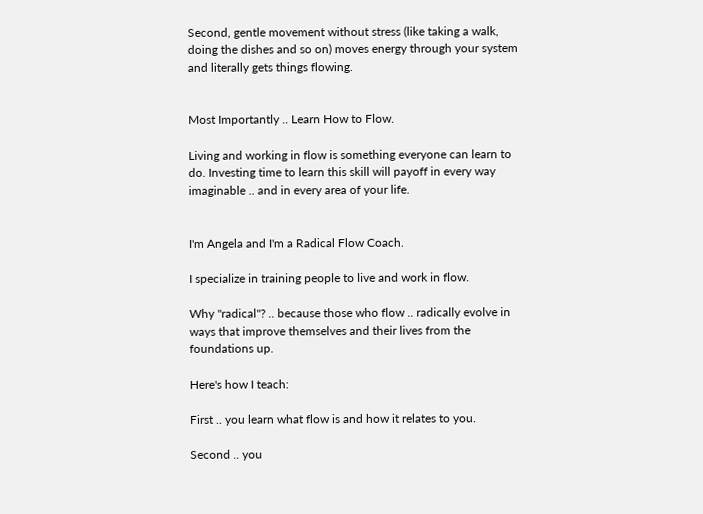Second, gentle movement without stress (like taking a walk, doing the dishes and so on) moves energy through your system and literally gets things flowing.


Most Importantly .. Learn How to Flow.

Living and working in flow is something everyone can learn to do. Investing time to learn this skill will payoff in every way imaginable .. and in every area of your life.


I'm Angela and I'm a Radical Flow Coach.

I specialize in training people to live and work in flow.

Why "radical"? .. because those who flow .. radically evolve in ways that improve themselves and their lives from the foundations up.

Here's how I teach:

First .. you learn what flow is and how it relates to you.

Second .. you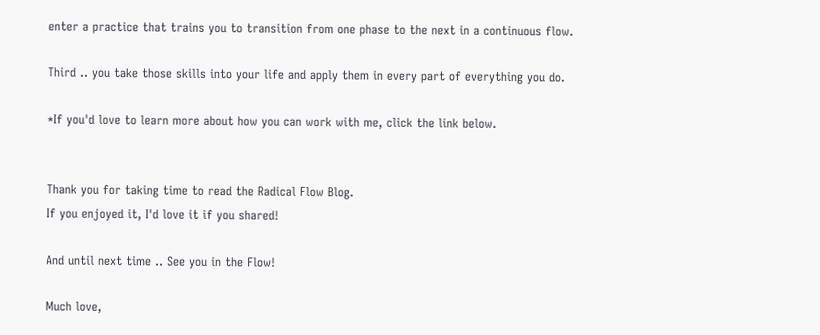enter a practice that trains you to transition from one phase to the next in a continuous flow.

Third .. you take those skills into your life and apply them in every part of everything you do.

*If you'd love to learn more about how you can work with me, click the link below.


Thank you for taking time to read the Radical Flow Blog.
If you enjoyed it, I'd love it if you shared!

And until next time .. See you in the Flow!

Much love,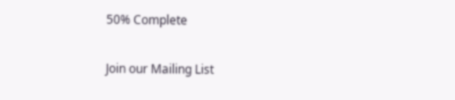50% Complete

Join our Mailing List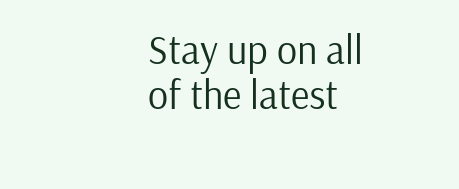Stay up on all of the latest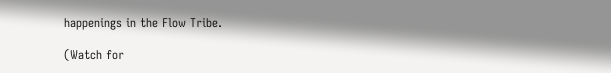happenings in the Flow Tribe.

(Watch for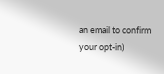an email to confirm your opt-in)